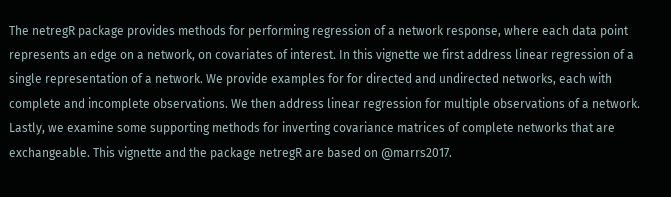The netregR package provides methods for performing regression of a network response, where each data point represents an edge on a network, on covariates of interest. In this vignette we first address linear regression of a single representation of a network. We provide examples for for directed and undirected networks, each with complete and incomplete observations. We then address linear regression for multiple observations of a network. Lastly, we examine some supporting methods for inverting covariance matrices of complete networks that are exchangeable. This vignette and the package netregR are based on @marrs2017.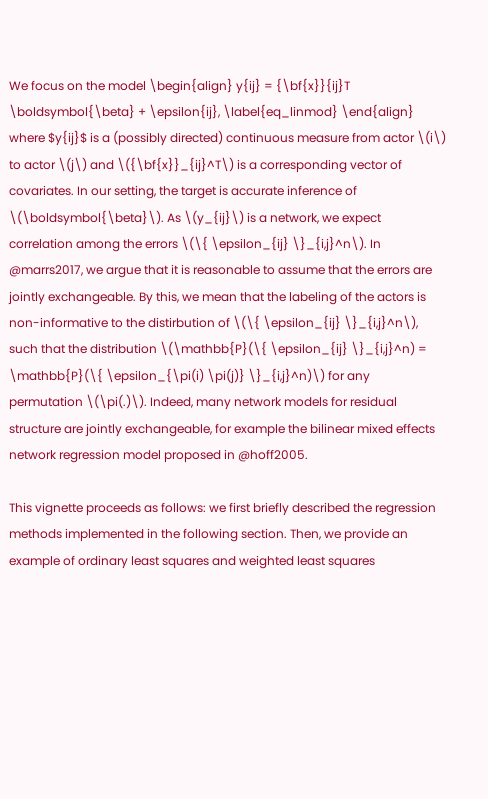We focus on the model \begin{align} y{ij} = {\bf{x}}{ij}T \boldsymbol{\beta} + \epsilon{ij}, \label{eq_linmod} \end{align} where $y{ij}$ is a (possibly directed) continuous measure from actor \(i\) to actor \(j\) and \({\bf{x}}_{ij}^T\) is a corresponding vector of covariates. In our setting, the target is accurate inference of \(\boldsymbol{\beta}\). As \(y_{ij}\) is a network, we expect correlation among the errors \(\{ \epsilon_{ij} \}_{i,j}^n\). In @marrs2017, we argue that it is reasonable to assume that the errors are jointly exchangeable. By this, we mean that the labeling of the actors is non-informative to the distirbution of \(\{ \epsilon_{ij} \}_{i,j}^n\), such that the distribution \(\mathbb{P}(\{ \epsilon_{ij} \}_{i,j}^n) = \mathbb{P}(\{ \epsilon_{\pi(i) \pi(j)} \}_{i,j}^n)\) for any permutation \(\pi(.)\). Indeed, many network models for residual structure are jointly exchangeable, for example the bilinear mixed effects network regression model proposed in @hoff2005.

This vignette proceeds as follows: we first briefly described the regression methods implemented in the following section. Then, we provide an example of ordinary least squares and weighted least squares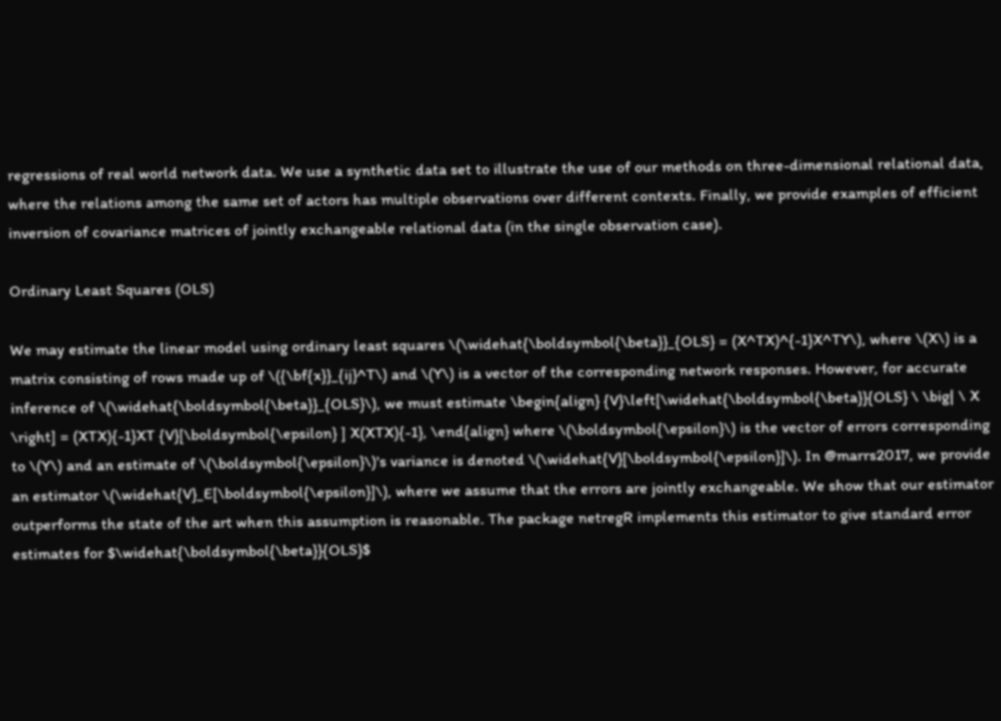regressions of real world network data. We use a synthetic data set to illustrate the use of our methods on three-dimensional relational data, where the relations among the same set of actors has multiple observations over different contexts. Finally, we provide examples of efficient inversion of covariance matrices of jointly exchangeable relational data (in the single observation case).

Ordinary Least Squares (OLS)

We may estimate the linear model using ordinary least squares \(\widehat{\boldsymbol{\beta}}_{OLS} = (X^TX)^{-1}X^TY\), where \(X\) is a matrix consisting of rows made up of \({\bf{x}}_{ij}^T\) and \(Y\) is a vector of the corresponding network responses. However, for accurate inference of \(\widehat{\boldsymbol{\beta}}_{OLS}\), we must estimate \begin{align} {V}\left[\widehat{\boldsymbol{\beta}}{OLS} \ \big| \ X \right] = (XTX){-1}XT {V}[\boldsymbol{\epsilon} ] X(XTX){-1}, \end{align} where \(\boldsymbol{\epsilon}\) is the vector of errors corresponding to \(Y\) and an estimate of \(\boldsymbol{\epsilon}\)'s variance is denoted \(\widehat{V}[\boldsymbol{\epsilon}]\). In @marrs2017, we provide an estimator \(\widehat{V}_E[\boldsymbol{\epsilon}]\), where we assume that the errors are jointly exchangeable. We show that our estimator outperforms the state of the art when this assumption is reasonable. The package netregR implements this estimator to give standard error estimates for $\widehat{\boldsymbol{\beta}}{OLS}$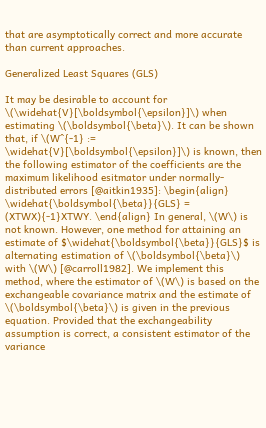that are asymptotically correct and more accurate than current approaches.

Generalized Least Squares (GLS)

It may be desirable to account for \(\widehat{V}[\boldsymbol{\epsilon}]\) when estimating \(\boldsymbol{\beta}\). It can be shown that, if \(W^{-1} := \widehat{V}[\boldsymbol{\epsilon}]\) is known, then the following estimator of the coefficients are the maximum likelihood esitmator under normally-distributed errors [@aitkin1935]: \begin{align} \widehat{\boldsymbol{\beta}}{GLS} = (XTWX){-1}XTWY. \end{align} In general, \(W\) is not known. However, one method for attaining an estimate of $\widehat{\boldsymbol{\beta}}{GLS}$ is alternating estimation of \(\boldsymbol{\beta}\) with \(W\) [@carroll1982]. We implement this method, where the estimator of \(W\) is based on the exchangeable covariance matrix and the estimate of \(\boldsymbol{\beta}\) is given in the previous equation. Provided that the exchangeability assumption is correct, a consistent estimator of the variance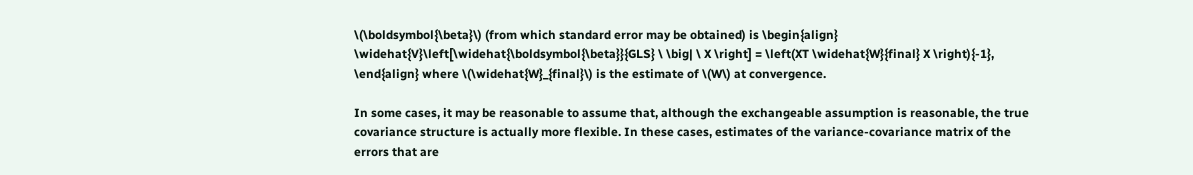\(\boldsymbol{\beta}\) (from which standard error may be obtained) is \begin{align} \widehat{V}\left[\widehat{\boldsymbol{\beta}}{GLS} \ \big| \ X \right] = \left(XT \widehat{W}{final} X \right){-1}, \end{align} where \(\widehat{W}_{final}\) is the estimate of \(W\) at convergence.

In some cases, it may be reasonable to assume that, although the exchangeable assumption is reasonable, the true covariance structure is actually more flexible. In these cases, estimates of the variance-covariance matrix of the errors that are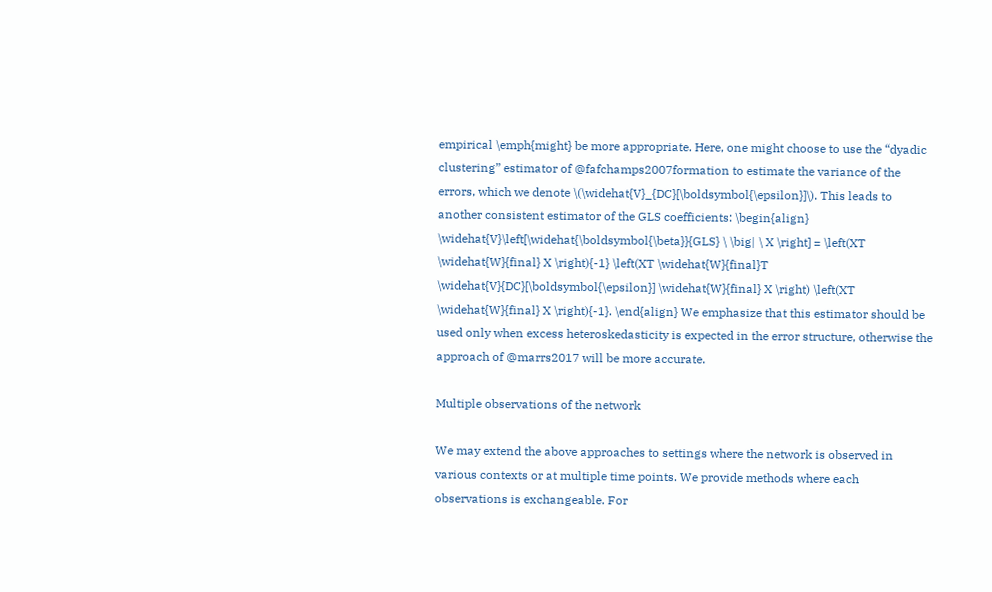empirical \emph{might} be more appropriate. Here, one might choose to use the “dyadic clustering” estimator of @fafchamps2007formation to estimate the variance of the errors, which we denote \(\widehat{V}_{DC}[\boldsymbol{\epsilon}]\). This leads to another consistent estimator of the GLS coefficients: \begin{align} \widehat{V}\left[\widehat{\boldsymbol{\beta}}{GLS} \ \big| \ X \right] = \left(XT \widehat{W}{final} X \right){-1} \left(XT \widehat{W}{final}T \widehat{V}{DC}[\boldsymbol{\epsilon}] \widehat{W}{final} X \right) \left(XT \widehat{W}{final} X \right){-1}. \end{align} We emphasize that this estimator should be used only when excess heteroskedasticity is expected in the error structure, otherwise the approach of @marrs2017 will be more accurate.

Multiple observations of the network

We may extend the above approaches to settings where the network is observed in various contexts or at multiple time points. We provide methods where each observations is exchangeable. For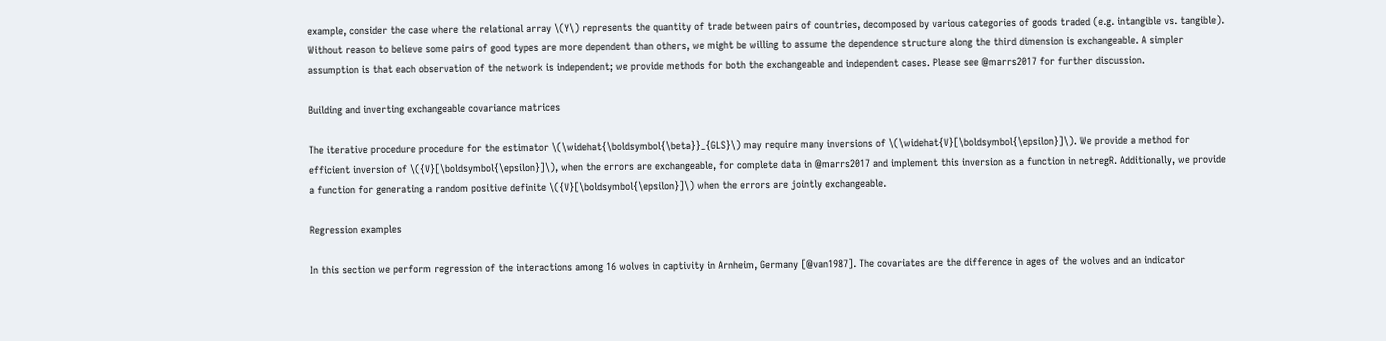example, consider the case where the relational array \(Y\) represents the quantity of trade between pairs of countries, decomposed by various categories of goods traded (e.g. intangible vs. tangible). Without reason to believe some pairs of good types are more dependent than others, we might be willing to assume the dependence structure along the third dimension is exchangeable. A simpler assumption is that each observation of the network is independent; we provide methods for both the exchangeable and independent cases. Please see @marrs2017 for further discussion.

Building and inverting exchangeable covariance matrices

The iterative procedure procedure for the estimator \(\widehat{\boldsymbol{\beta}}_{GLS}\) may require many inversions of \(\widehat{V}[\boldsymbol{\epsilon}]\). We provide a method for efficient inversion of \({V}[\boldsymbol{\epsilon}]\), when the errors are exchangeable, for complete data in @marrs2017 and implement this inversion as a function in netregR. Additionally, we provide a function for generating a random positive definite \({V}[\boldsymbol{\epsilon}]\) when the errors are jointly exchangeable.

Regression examples

In this section we perform regression of the interactions among 16 wolves in captivity in Arnheim, Germany [@van1987]. The covariates are the difference in ages of the wolves and an indicator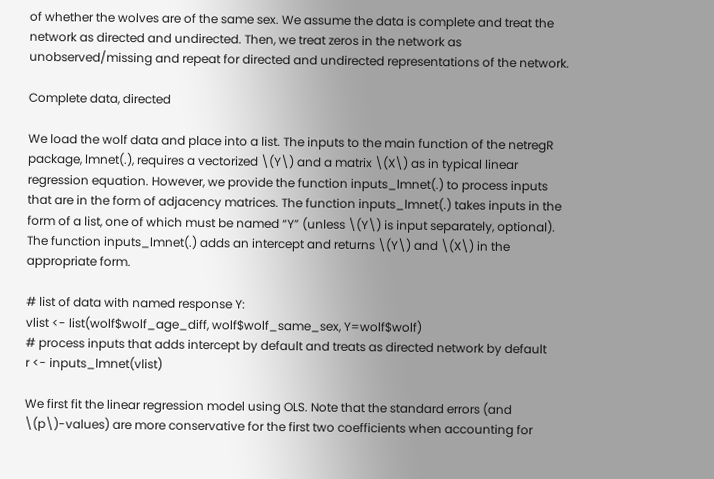of whether the wolves are of the same sex. We assume the data is complete and treat the network as directed and undirected. Then, we treat zeros in the network as unobserved/missing and repeat for directed and undirected representations of the network.

Complete data, directed

We load the wolf data and place into a list. The inputs to the main function of the netregR package, lmnet(.), requires a vectorized \(Y\) and a matrix \(X\) as in typical linear regression equation. However, we provide the function inputs_lmnet(.) to process inputs that are in the form of adjacency matrices. The function inputs_lmnet(.) takes inputs in the form of a list, one of which must be named “Y” (unless \(Y\) is input separately, optional). The function inputs_lmnet(.) adds an intercept and returns \(Y\) and \(X\) in the appropriate form.

# list of data with named response Y:
vlist <- list(wolf$wolf_age_diff, wolf$wolf_same_sex, Y=wolf$wolf)
# process inputs that adds intercept by default and treats as directed network by default
r <- inputs_lmnet(vlist)

We first fit the linear regression model using OLS. Note that the standard errors (and \(p\)-values) are more conservative for the first two coefficients when accounting for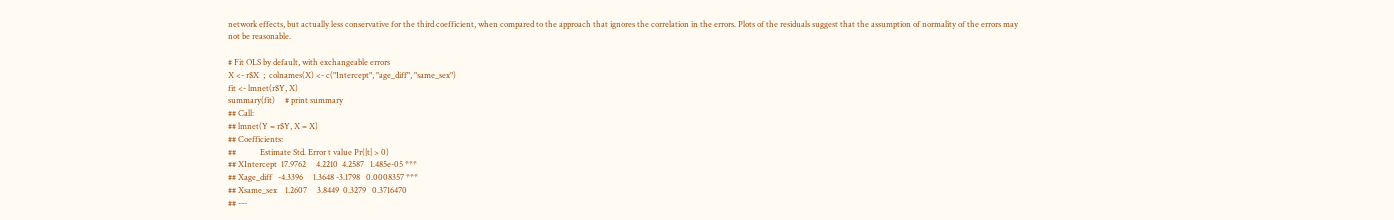network effects, but actually less conservative for the third coefficient, when compared to the approach that ignores the correlation in the errors. Plots of the residuals suggest that the assumption of normality of the errors may not be reasonable.

# Fit OLS by default, with exchangeable errors
X <- r$X  ;  colnames(X) <- c("Intercept", "age_diff", "same_sex")
fit <- lmnet(r$Y, X)
summary(fit)     # print summary
## Call:
## lmnet(Y = r$Y, X = X)
## Coefficients:
##            Estimate Std. Error t value Pr(|t| > 0)
## XIntercept  17.9762     4.2210  4.2587   1.485e-05 ***
## Xage_diff   -4.3396     1.3648 -3.1798   0.0008357 ***
## Xsame_sex    1.2607     3.8449  0.3279   0.3716470
## ---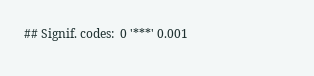## Signif. codes:  0 '***' 0.001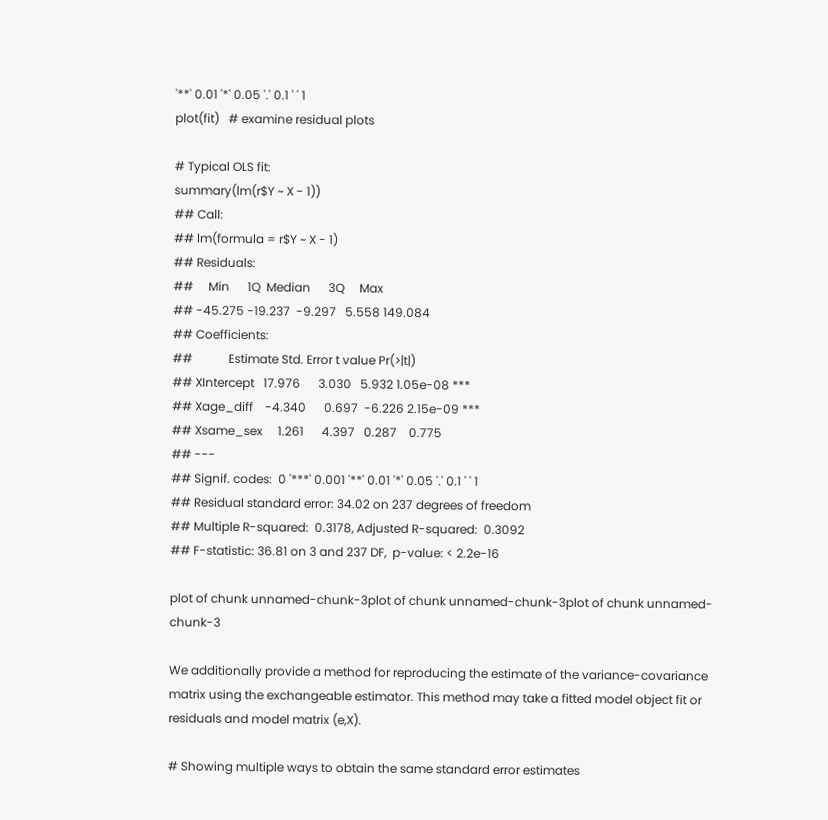'**' 0.01 '*' 0.05 '.' 0.1 ' ' 1
plot(fit)   # examine residual plots

# Typical OLS fit:
summary(lm(r$Y ~ X - 1))
## Call:
## lm(formula = r$Y ~ X - 1)
## Residuals:
##     Min      1Q  Median      3Q     Max
## -45.275 -19.237  -9.297   5.558 149.084
## Coefficients:
##            Estimate Std. Error t value Pr(>|t|)
## XIntercept   17.976      3.030   5.932 1.05e-08 ***
## Xage_diff    -4.340      0.697  -6.226 2.15e-09 ***
## Xsame_sex     1.261      4.397   0.287    0.775
## ---
## Signif. codes:  0 '***' 0.001 '**' 0.01 '*' 0.05 '.' 0.1 ' ' 1
## Residual standard error: 34.02 on 237 degrees of freedom
## Multiple R-squared:  0.3178, Adjusted R-squared:  0.3092
## F-statistic: 36.81 on 3 and 237 DF,  p-value: < 2.2e-16

plot of chunk unnamed-chunk-3plot of chunk unnamed-chunk-3plot of chunk unnamed-chunk-3

We additionally provide a method for reproducing the estimate of the variance-covariance matrix using the exchangeable estimator. This method may take a fitted model object fit or residuals and model matrix (e,X).

# Showing multiple ways to obtain the same standard error estimates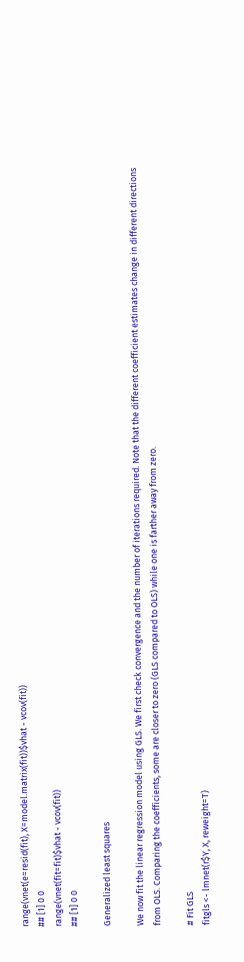range(vnet(e=resid(fit), X=model.matrix(fit))$vhat - vcov(fit))
## [1] 0 0
range(vnet(fit=fit)$vhat - vcov(fit))
## [1] 0 0

Generalized least squares

We now fit the linear regression model using GLS. We first check convergence and the number of iterations required. Note that the different coefficient estimates change in different directions from OLS. Comparing the coefficients, some are closer to zero (GLS compared to OLS) while one is farther away from zero.

# Fit GLS
fitgls <- lmnet(r$Y, X, reweight=T)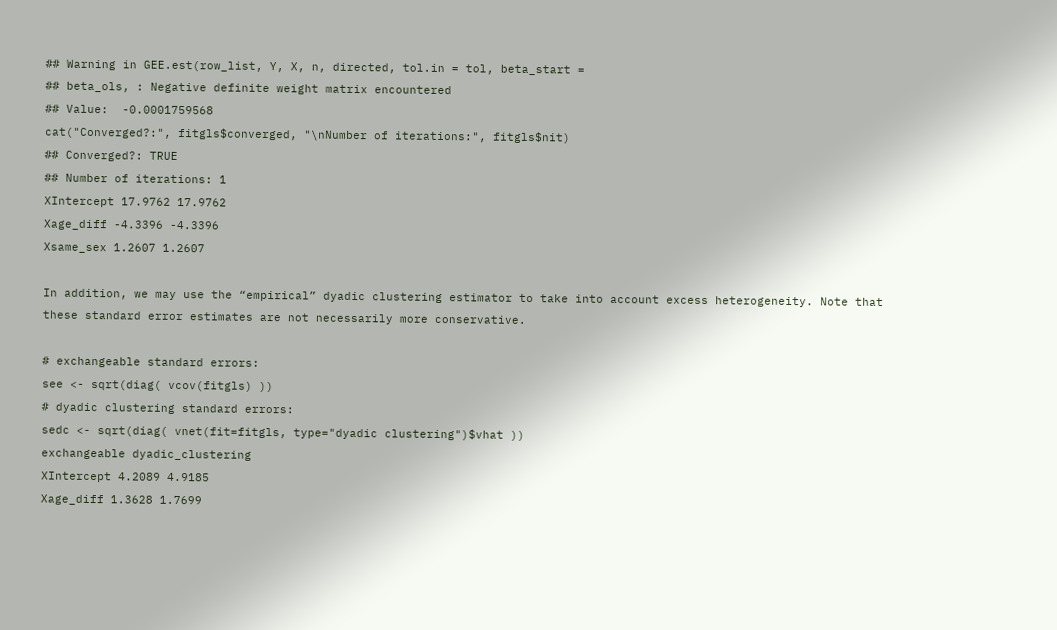## Warning in GEE.est(row_list, Y, X, n, directed, tol.in = tol, beta_start =
## beta_ols, : Negative definite weight matrix encountered
## Value:  -0.0001759568
cat("Converged?:", fitgls$converged, "\nNumber of iterations:", fitgls$nit)
## Converged?: TRUE
## Number of iterations: 1
XIntercept 17.9762 17.9762
Xage_diff -4.3396 -4.3396
Xsame_sex 1.2607 1.2607

In addition, we may use the “empirical” dyadic clustering estimator to take into account excess heterogeneity. Note that these standard error estimates are not necessarily more conservative.

# exchangeable standard errors:
see <- sqrt(diag( vcov(fitgls) ))
# dyadic clustering standard errors:
sedc <- sqrt(diag( vnet(fit=fitgls, type="dyadic clustering")$vhat ))
exchangeable dyadic_clustering
XIntercept 4.2089 4.9185
Xage_diff 1.3628 1.7699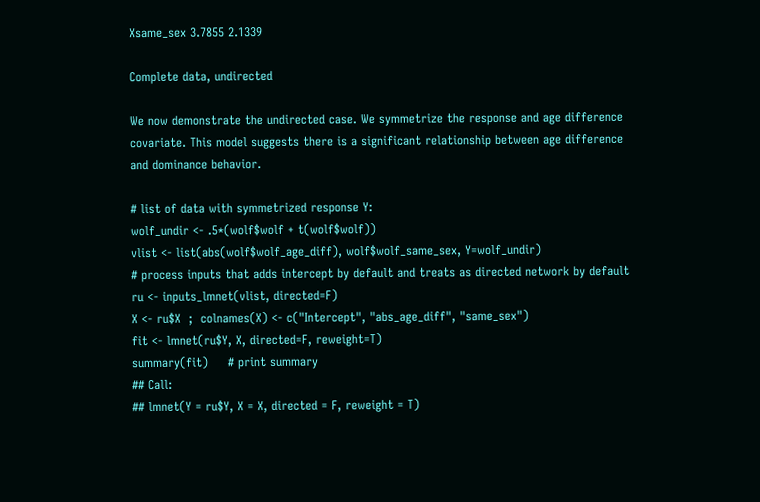Xsame_sex 3.7855 2.1339

Complete data, undirected

We now demonstrate the undirected case. We symmetrize the response and age difference covariate. This model suggests there is a significant relationship between age difference and dominance behavior.

# list of data with symmetrized response Y:
wolf_undir <- .5*(wolf$wolf + t(wolf$wolf))
vlist <- list(abs(wolf$wolf_age_diff), wolf$wolf_same_sex, Y=wolf_undir)
# process inputs that adds intercept by default and treats as directed network by default
ru <- inputs_lmnet(vlist, directed=F)
X <- ru$X  ;  colnames(X) <- c("Intercept", "abs_age_diff", "same_sex")
fit <- lmnet(ru$Y, X, directed=F, reweight=T)
summary(fit)     # print summary
## Call:
## lmnet(Y = ru$Y, X = X, directed = F, reweight = T)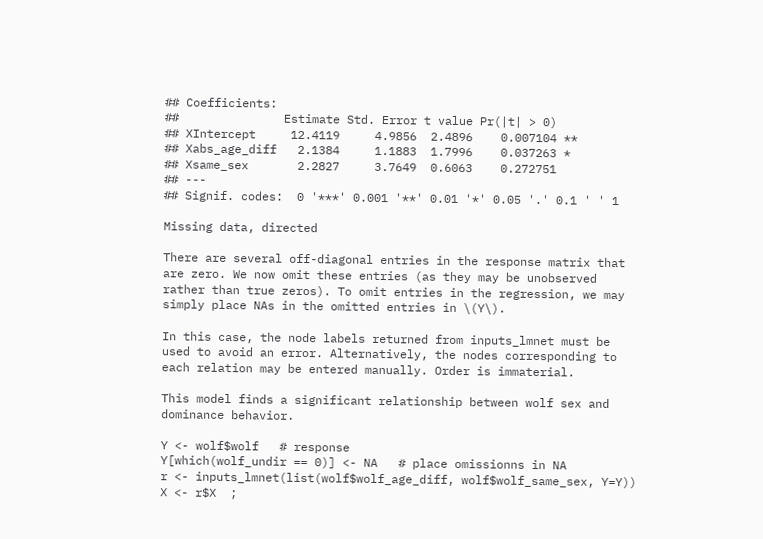## Coefficients:
##               Estimate Std. Error t value Pr(|t| > 0)
## XIntercept     12.4119     4.9856  2.4896    0.007104 **
## Xabs_age_diff   2.1384     1.1883  1.7996    0.037263 *
## Xsame_sex       2.2827     3.7649  0.6063    0.272751
## ---
## Signif. codes:  0 '***' 0.001 '**' 0.01 '*' 0.05 '.' 0.1 ' ' 1

Missing data, directed

There are several off-diagonal entries in the response matrix that are zero. We now omit these entries (as they may be unobserved rather than true zeros). To omit entries in the regression, we may simply place NAs in the omitted entries in \(Y\).

In this case, the node labels returned from inputs_lmnet must be used to avoid an error. Alternatively, the nodes corresponding to each relation may be entered manually. Order is immaterial.

This model finds a significant relationship between wolf sex and dominance behavior.

Y <- wolf$wolf   # response
Y[which(wolf_undir == 0)] <- NA   # place omissionns in NA
r <- inputs_lmnet(list(wolf$wolf_age_diff, wolf$wolf_same_sex, Y=Y))
X <- r$X  ;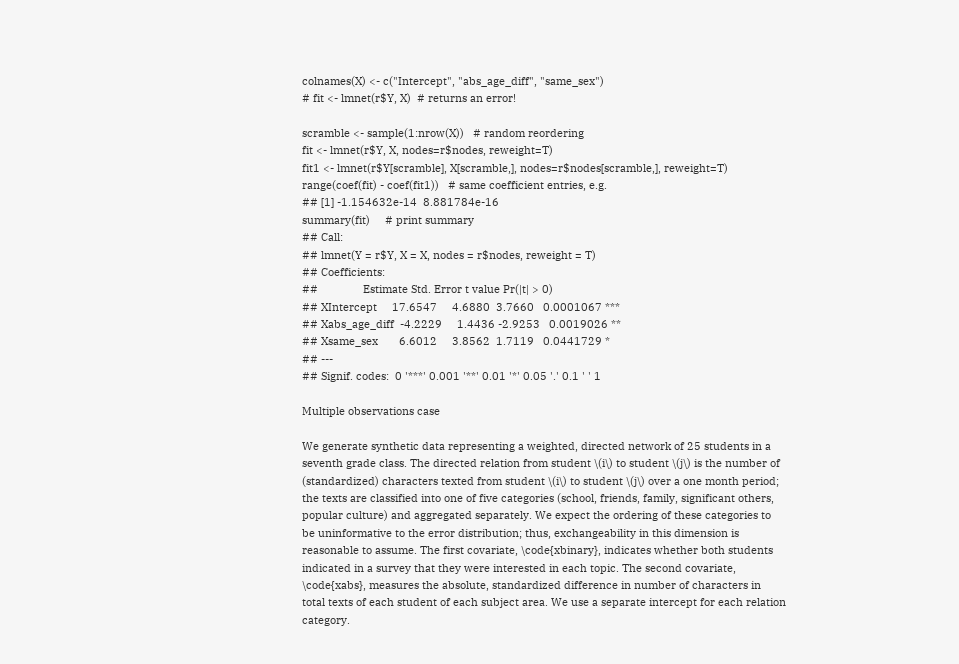colnames(X) <- c("Intercept", "abs_age_diff", "same_sex")
# fit <- lmnet(r$Y, X)  # returns an error!

scramble <- sample(1:nrow(X))   # random reordering
fit <- lmnet(r$Y, X, nodes=r$nodes, reweight=T)
fit1 <- lmnet(r$Y[scramble], X[scramble,], nodes=r$nodes[scramble,], reweight=T)
range(coef(fit) - coef(fit1))   # same coefficient entries, e.g.
## [1] -1.154632e-14  8.881784e-16
summary(fit)     # print summary
## Call:
## lmnet(Y = r$Y, X = X, nodes = r$nodes, reweight = T)
## Coefficients:
##               Estimate Std. Error t value Pr(|t| > 0)
## XIntercept     17.6547     4.6880  3.7660   0.0001067 ***
## Xabs_age_diff  -4.2229     1.4436 -2.9253   0.0019026 **
## Xsame_sex       6.6012     3.8562  1.7119   0.0441729 *
## ---
## Signif. codes:  0 '***' 0.001 '**' 0.01 '*' 0.05 '.' 0.1 ' ' 1

Multiple observations case

We generate synthetic data representing a weighted, directed network of 25 students in a seventh grade class. The directed relation from student \(i\) to student \(j\) is the number of (standardized) characters texted from student \(i\) to student \(j\) over a one month period; the texts are classified into one of five categories (school, friends, family, significant others, popular culture) and aggregated separately. We expect the ordering of these categories to be uninformative to the error distribution; thus, exchangeability in this dimension is reasonable to assume. The first covariate, \code{xbinary}, indicates whether both students indicated in a survey that they were interested in each topic. The second covariate, \code{xabs}, measures the absolute, standardized difference in number of characters in total texts of each student of each subject area. We use a separate intercept for each relation category.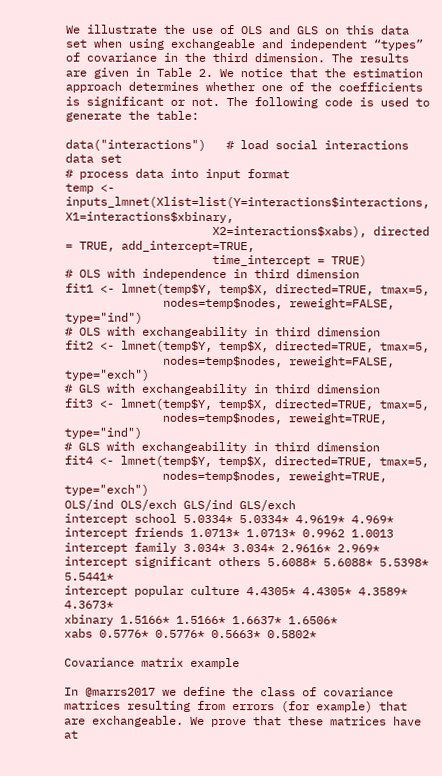We illustrate the use of OLS and GLS on this data set when using exchangeable and independent “types” of covariance in the third dimension. The results are given in Table 2. We notice that the estimation approach determines whether one of the coefficients is significant or not. The following code is used to generate the table:

data("interactions")   # load social interactions data set
# process data into input format
temp <- inputs_lmnet(Xlist=list(Y=interactions$interactions, X1=interactions$xbinary,
                     X2=interactions$xabs), directed = TRUE, add_intercept=TRUE,
                     time_intercept = TRUE)
# OLS with independence in third dimension
fit1 <- lmnet(temp$Y, temp$X, directed=TRUE, tmax=5,
              nodes=temp$nodes, reweight=FALSE,  type="ind")
# OLS with exchangeability in third dimension
fit2 <- lmnet(temp$Y, temp$X, directed=TRUE, tmax=5,
              nodes=temp$nodes, reweight=FALSE,  type="exch")
# GLS with exchangeability in third dimension
fit3 <- lmnet(temp$Y, temp$X, directed=TRUE, tmax=5,
              nodes=temp$nodes, reweight=TRUE,  type="ind")
# GLS with exchangeability in third dimension
fit4 <- lmnet(temp$Y, temp$X, directed=TRUE, tmax=5,
              nodes=temp$nodes, reweight=TRUE,  type="exch")
OLS/ind OLS/exch GLS/ind GLS/exch
intercept school 5.0334* 5.0334* 4.9619* 4.969*
intercept friends 1.0713* 1.0713* 0.9962 1.0013
intercept family 3.034* 3.034* 2.9616* 2.969*
intercept significant others 5.6088* 5.6088* 5.5398* 5.5441*
intercept popular culture 4.4305* 4.4305* 4.3589* 4.3673*
xbinary 1.5166* 1.5166* 1.6637* 1.6506*
xabs 0.5776* 0.5776* 0.5663* 0.5802*

Covariance matrix example

In @marrs2017 we define the class of covariance matrices resulting from errors (for example) that are exchangeable. We prove that these matrices have at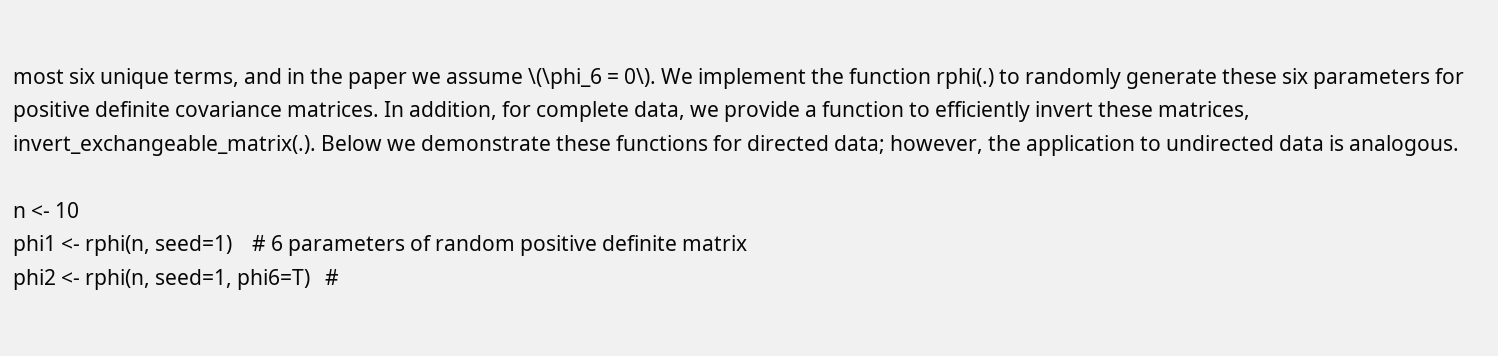most six unique terms, and in the paper we assume \(\phi_6 = 0\). We implement the function rphi(.) to randomly generate these six parameters for positive definite covariance matrices. In addition, for complete data, we provide a function to efficiently invert these matrices, invert_exchangeable_matrix(.). Below we demonstrate these functions for directed data; however, the application to undirected data is analogous.

n <- 10
phi1 <- rphi(n, seed=1)    # 6 parameters of random positive definite matrix
phi2 <- rphi(n, seed=1, phi6=T)   #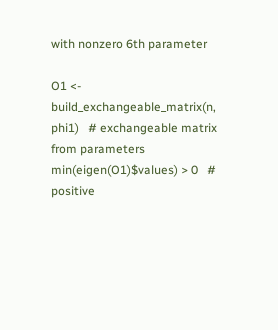with nonzero 6th parameter

O1 <- build_exchangeable_matrix(n, phi1)   # exchangeable matrix from parameters
min(eigen(O1)$values) > 0   # positive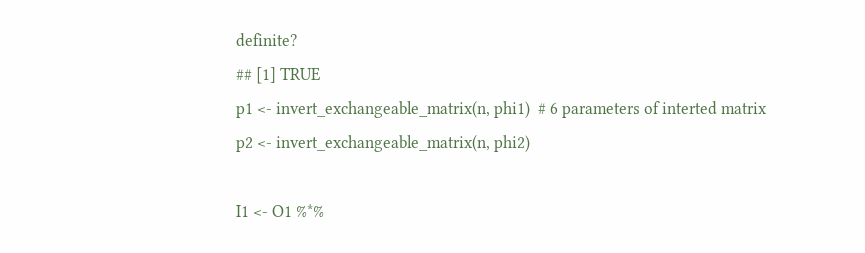definite?
## [1] TRUE
p1 <- invert_exchangeable_matrix(n, phi1)  # 6 parameters of interted matrix
p2 <- invert_exchangeable_matrix(n, phi2)

I1 <- O1 %*%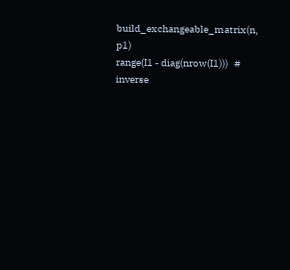build_exchangeable_matrix(n, p1)
range(I1 - diag(nrow(I1)))   # inverse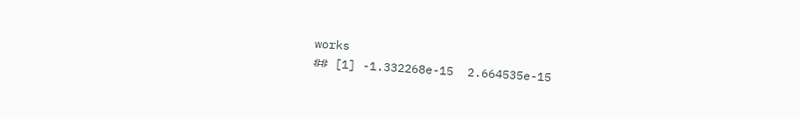works
## [1] -1.332268e-15  2.664535e-15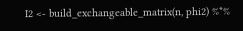I2 <- build_exchangeable_matrix(n, phi2) %*%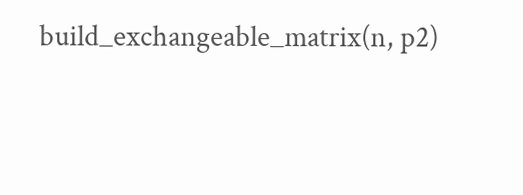build_exchangeable_matrix(n, p2)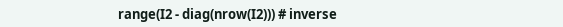range(I2 - diag(nrow(I2))) # inverse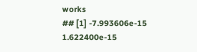works
## [1] -7.993606e-15  1.622400e-15